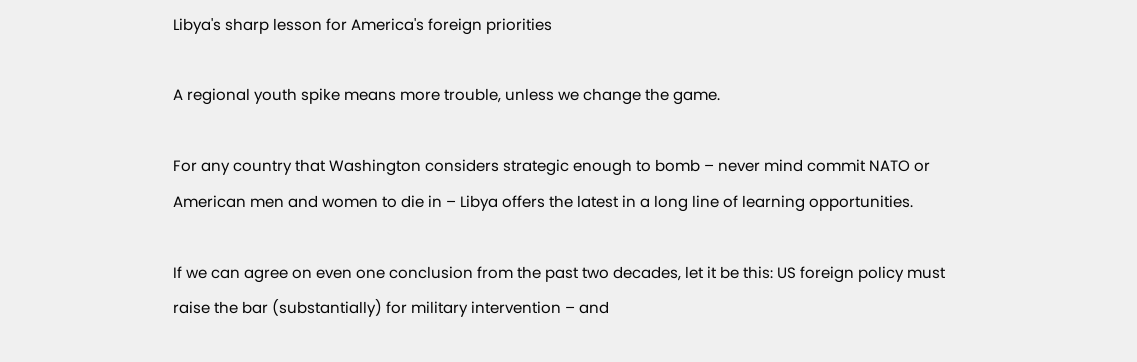Libya's sharp lesson for America's foreign priorities

A regional youth spike means more trouble, unless we change the game.

For any country that Washington considers strategic enough to bomb – never mind commit NATO or American men and women to die in – Libya offers the latest in a long line of learning opportunities.

If we can agree on even one conclusion from the past two decades, let it be this: US foreign policy must raise the bar (substantially) for military intervention – and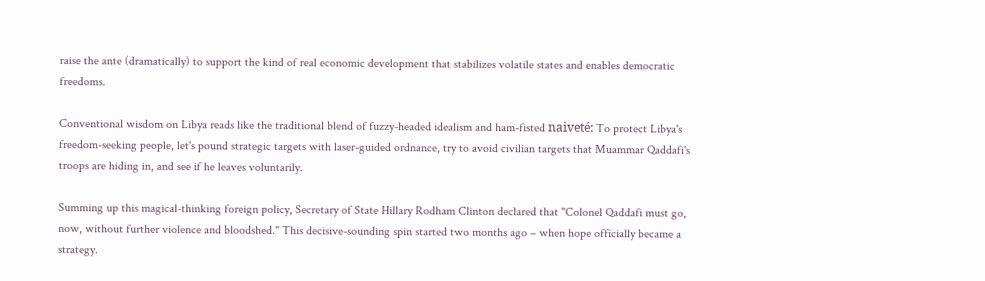raise the ante (dramatically) to support the kind of real economic development that stabilizes volatile states and enables democratic freedoms.

Conventional wisdom on Libya reads like the traditional blend of fuzzy-headed idealism and ham-fisted naiveté: To protect Libya's freedom-seeking people, let's pound strategic targets with laser-guided ordnance, try to avoid civilian targets that Muammar Qaddafi's troops are hiding in, and see if he leaves voluntarily.

Summing up this magical-thinking foreign policy, Secretary of State Hillary Rodham Clinton declared that "Colonel Qaddafi must go, now, without further violence and bloodshed." This decisive-sounding spin started two months ago – when hope officially became a strategy.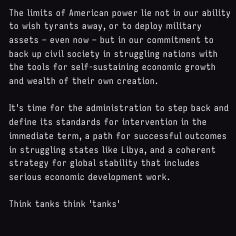The limits of American power lie not in our ability to wish tyrants away, or to deploy military assets – even now – but in our commitment to back up civil society in struggling nations with the tools for self-sustaining economic growth and wealth of their own creation.

It's time for the administration to step back and define its standards for intervention in the immediate term, a path for successful outcomes in struggling states like Libya, and a coherent strategy for global stability that includes serious economic development work.

Think tanks think 'tanks'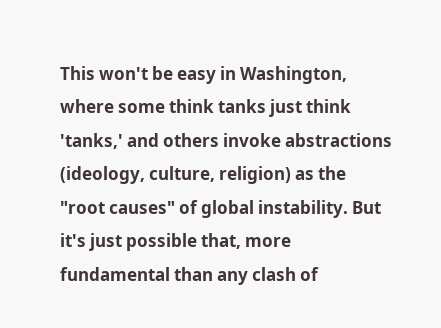This won't be easy in Washington, where some think tanks just think 'tanks,' and others invoke abstractions (ideology, culture, religion) as the "root causes" of global instability. But it's just possible that, more fundamental than any clash of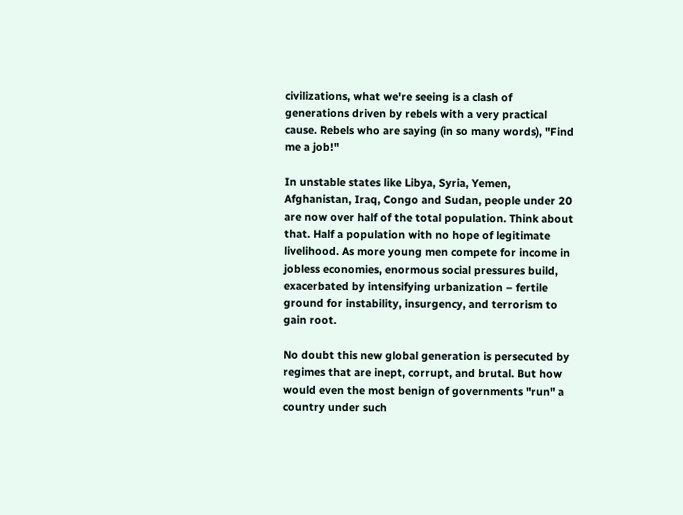civilizations, what we're seeing is a clash of generations driven by rebels with a very practical cause. Rebels who are saying (in so many words), "Find me a job!"

In unstable states like Libya, Syria, Yemen, Afghanistan, Iraq, Congo and Sudan, people under 20 are now over half of the total population. Think about that. Half a population with no hope of legitimate livelihood. As more young men compete for income in jobless economies, enormous social pressures build, exacerbated by intensifying urbanization – fertile ground for instability, insurgency, and terrorism to gain root.

No doubt this new global generation is persecuted by regimes that are inept, corrupt, and brutal. But how would even the most benign of governments "run" a country under such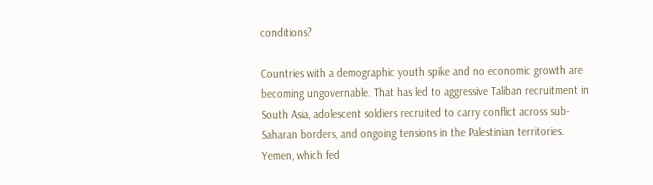conditions?

Countries with a demographic youth spike and no economic growth are becoming ungovernable. That has led to aggressive Taliban recruitment in South Asia, adolescent soldiers recruited to carry conflict across sub-Saharan borders, and ongoing tensions in the Palestinian territories. Yemen, which fed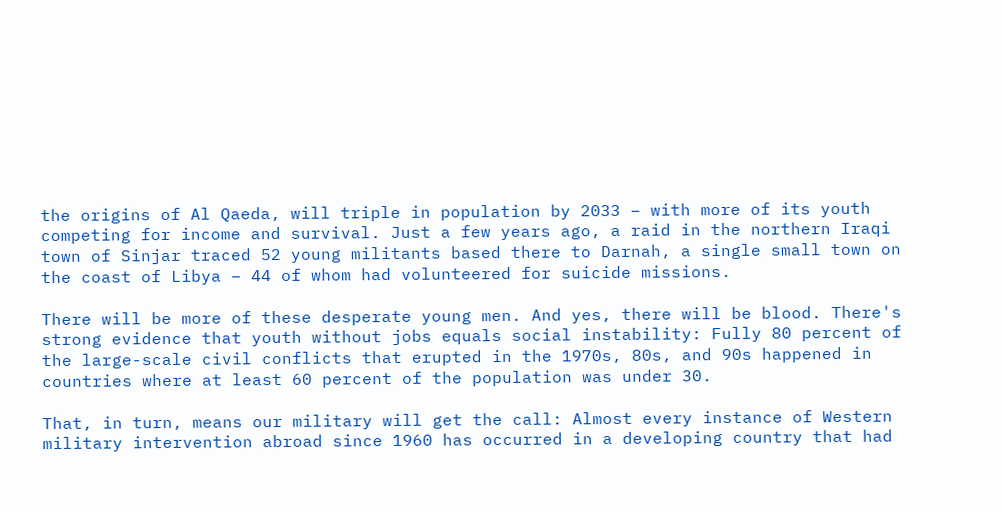the origins of Al Qaeda, will triple in population by 2033 – with more of its youth competing for income and survival. Just a few years ago, a raid in the northern Iraqi town of Sinjar traced 52 young militants based there to Darnah, a single small town on the coast of Libya – 44 of whom had volunteered for suicide missions.

There will be more of these desperate young men. And yes, there will be blood. There's strong evidence that youth without jobs equals social instability: Fully 80 percent of the large-scale civil conflicts that erupted in the 1970s, 80s, and 90s happened in countries where at least 60 percent of the population was under 30.

That, in turn, means our military will get the call: Almost every instance of Western military intervention abroad since 1960 has occurred in a developing country that had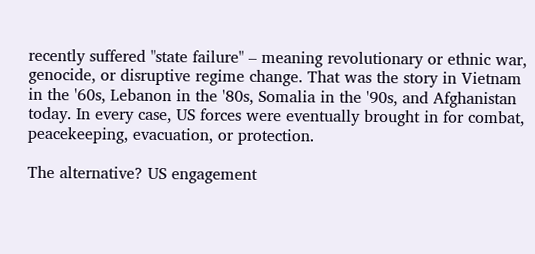recently suffered "state failure" – meaning revolutionary or ethnic war, genocide, or disruptive regime change. That was the story in Vietnam in the '60s, Lebanon in the '80s, Somalia in the '90s, and Afghanistan today. In every case, US forces were eventually brought in for combat, peacekeeping, evacuation, or protection.

The alternative? US engagement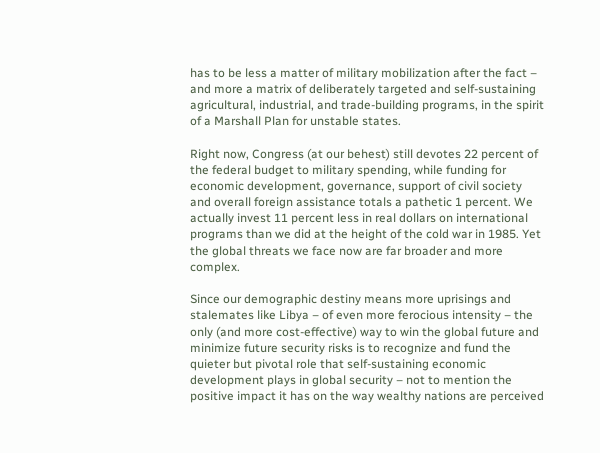has to be less a matter of military mobilization after the fact – and more a matrix of deliberately targeted and self-sustaining agricultural, industrial, and trade-building programs, in the spirit of a Marshall Plan for unstable states.

Right now, Congress (at our behest) still devotes 22 percent of the federal budget to military spending, while funding for economic development, governance, support of civil society and overall foreign assistance totals a pathetic 1 percent. We actually invest 11 percent less in real dollars on international programs than we did at the height of the cold war in 1985. Yet the global threats we face now are far broader and more complex.

Since our demographic destiny means more uprisings and stalemates like Libya – of even more ferocious intensity – the only (and more cost-effective) way to win the global future and minimize future security risks is to recognize and fund the quieter but pivotal role that self-sustaining economic development plays in global security – not to mention the positive impact it has on the way wealthy nations are perceived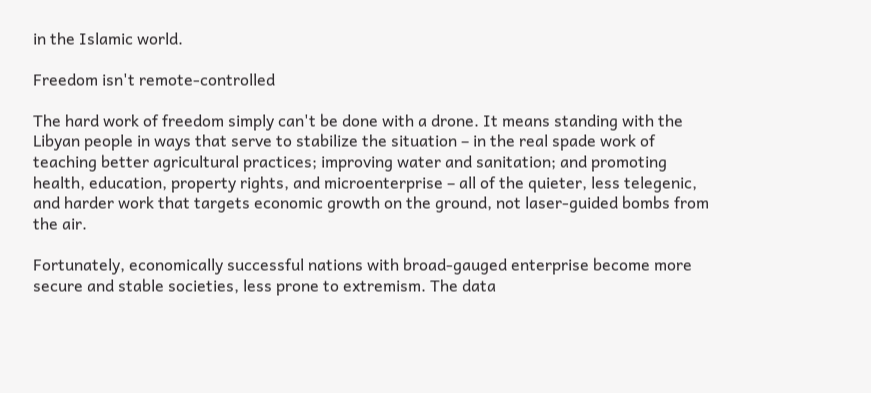in the Islamic world.

Freedom isn't remote-controlled

The hard work of freedom simply can't be done with a drone. It means standing with the Libyan people in ways that serve to stabilize the situation – in the real spade work of teaching better agricultural practices; improving water and sanitation; and promoting health, education, property rights, and microenterprise – all of the quieter, less telegenic, and harder work that targets economic growth on the ground, not laser-guided bombs from the air.

Fortunately, economically successful nations with broad-gauged enterprise become more secure and stable societies, less prone to extremism. The data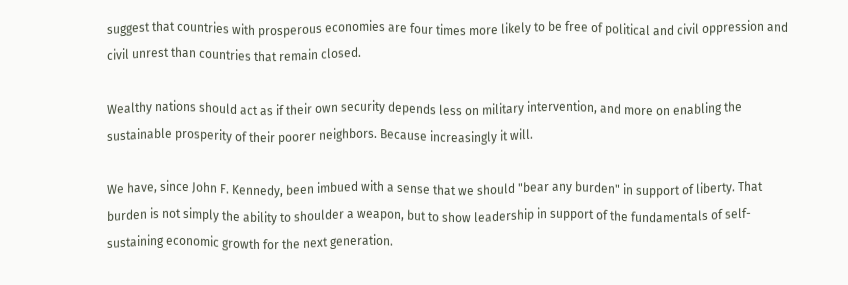suggest that countries with prosperous economies are four times more likely to be free of political and civil oppression and civil unrest than countries that remain closed.

Wealthy nations should act as if their own security depends less on military intervention, and more on enabling the sustainable prosperity of their poorer neighbors. Because increasingly it will.

We have, since John F. Kennedy, been imbued with a sense that we should "bear any burden" in support of liberty. That burden is not simply the ability to shoulder a weapon, but to show leadership in support of the fundamentals of self-sustaining economic growth for the next generation.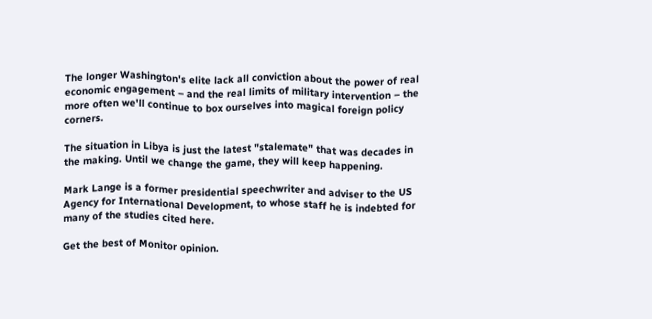The longer Washington's elite lack all conviction about the power of real economic engagement – and the real limits of military intervention – the more often we'll continue to box ourselves into magical foreign policy corners.

The situation in Libya is just the latest "stalemate" that was decades in the making. Until we change the game, they will keep happening.

Mark Lange is a former presidential speechwriter and adviser to the US Agency for International Development, to whose staff he is indebted for many of the studies cited here.

Get the best of Monitor opinion.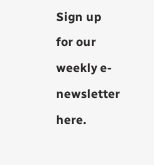Sign up for our weekly e-newsletter here.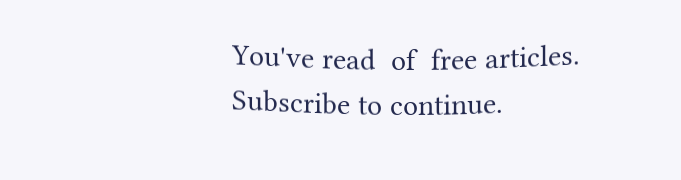You've read  of  free articles. Subscribe to continue.